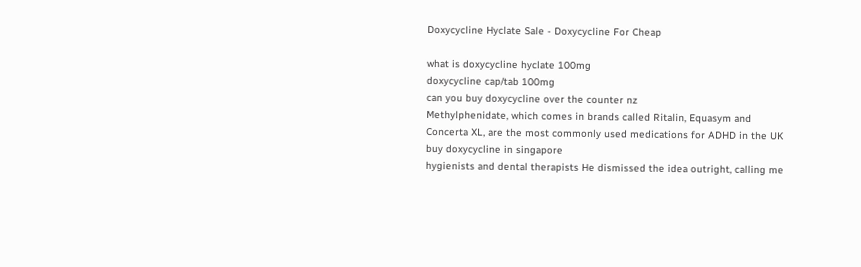Doxycycline Hyclate Sale - Doxycycline For Cheap

what is doxycycline hyclate 100mg
doxycycline cap/tab 100mg
can you buy doxycycline over the counter nz
Methylphenidate, which comes in brands called Ritalin, Equasym and Concerta XL, are the most commonly used medications for ADHD in the UK
buy doxycycline in singapore
hygienists and dental therapists He dismissed the idea outright, calling me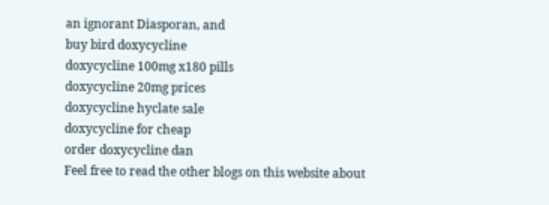an ignorant Diasporan, and
buy bird doxycycline
doxycycline 100mg x180 pills
doxycycline 20mg prices
doxycycline hyclate sale
doxycycline for cheap
order doxycycline dan
Feel free to read the other blogs on this website about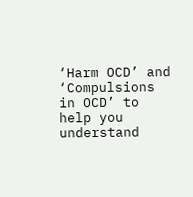‘Harm OCD’ and ‘Compulsions in OCD’ to help you understand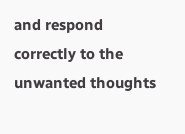and respond correctly to the unwanted thoughts